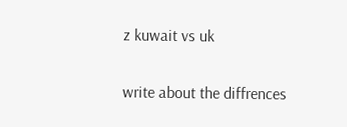z kuwait vs uk

write about the diffrences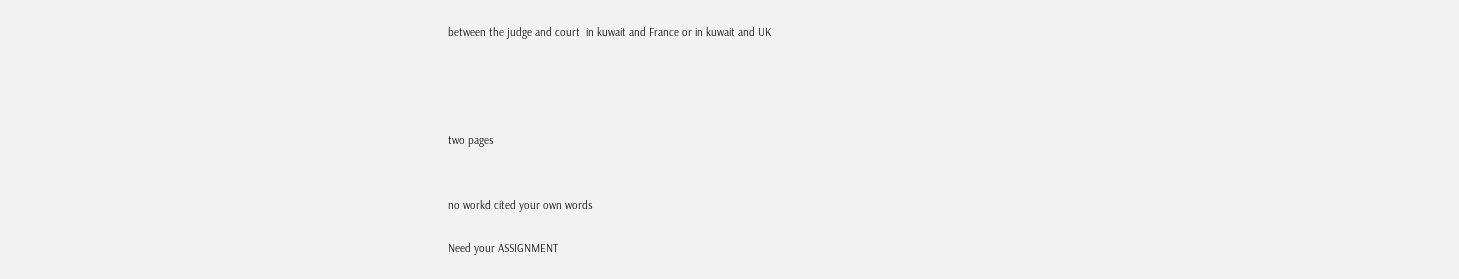between the judge and court  in kuwait and France or in kuwait and UK




two pages


no workd cited your own words

Need your ASSIGNMENT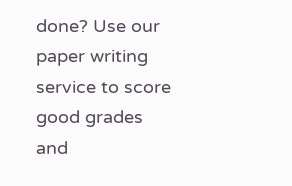done? Use our paper writing service to score good grades and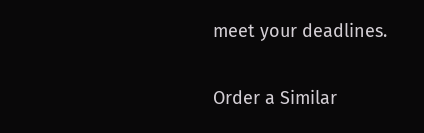meet your deadlines.

Order a Similar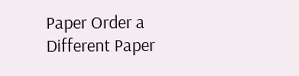Paper Order a Different Paper